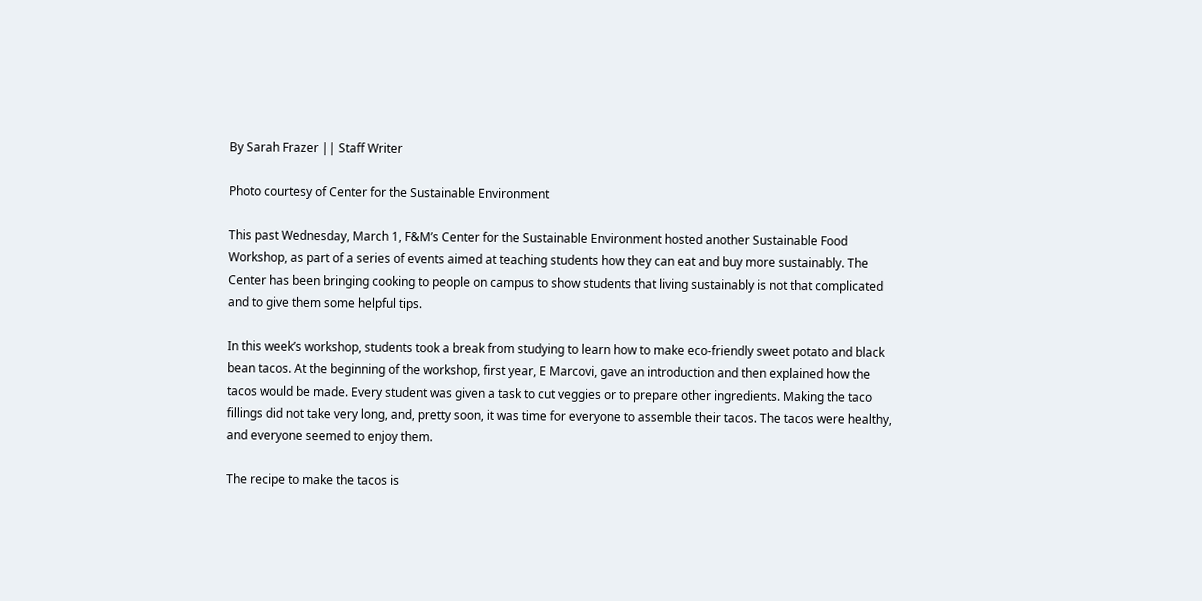By Sarah Frazer || Staff Writer

Photo courtesy of Center for the Sustainable Environment

This past Wednesday, March 1, F&M’s Center for the Sustainable Environment hosted another Sustainable Food Workshop, as part of a series of events aimed at teaching students how they can eat and buy more sustainably. The Center has been bringing cooking to people on campus to show students that living sustainably is not that complicated and to give them some helpful tips.

In this week’s workshop, students took a break from studying to learn how to make eco-friendly sweet potato and black bean tacos. At the beginning of the workshop, first year, E Marcovi, gave an introduction and then explained how the tacos would be made. Every student was given a task to cut veggies or to prepare other ingredients. Making the taco fillings did not take very long, and, pretty soon, it was time for everyone to assemble their tacos. The tacos were healthy, and everyone seemed to enjoy them.

The recipe to make the tacos is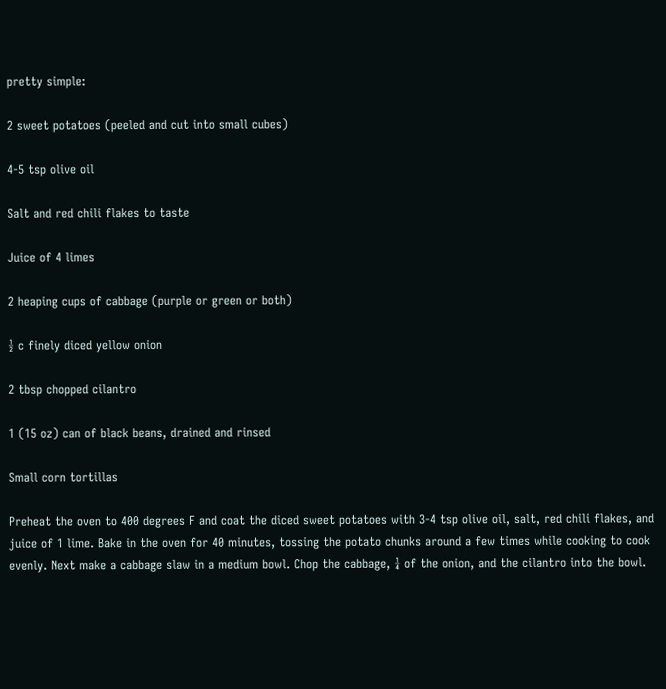pretty simple:

2 sweet potatoes (peeled and cut into small cubes)

4-5 tsp olive oil

Salt and red chili flakes to taste

Juice of 4 limes

2 heaping cups of cabbage (purple or green or both)

½ c finely diced yellow onion

2 tbsp chopped cilantro

1 (15 oz) can of black beans, drained and rinsed

Small corn tortillas

Preheat the oven to 400 degrees F and coat the diced sweet potatoes with 3-4 tsp olive oil, salt, red chili flakes, and juice of 1 lime. Bake in the oven for 40 minutes, tossing the potato chunks around a few times while cooking to cook evenly. Next make a cabbage slaw in a medium bowl. Chop the cabbage, ¼ of the onion, and the cilantro into the bowl.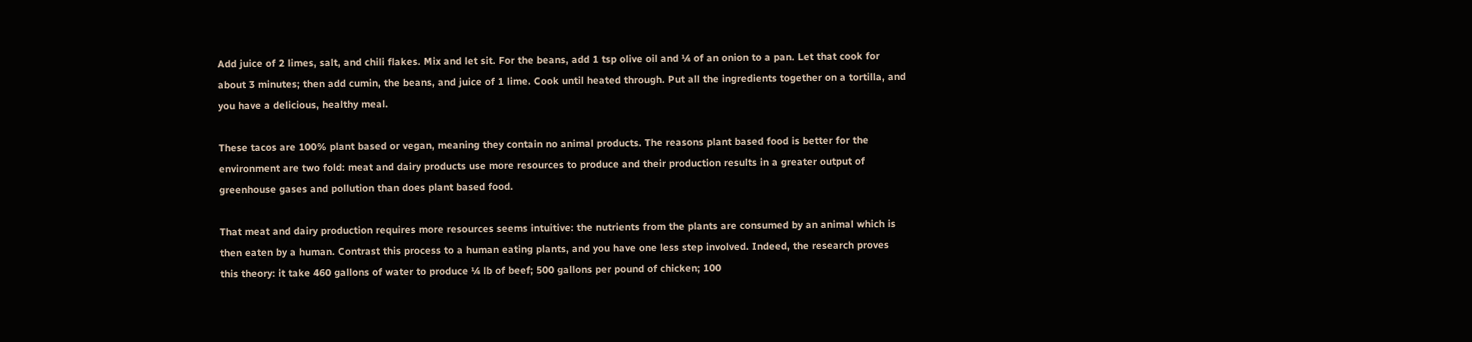Add juice of 2 limes, salt, and chili flakes. Mix and let sit. For the beans, add 1 tsp olive oil and ¼ of an onion to a pan. Let that cook for about 3 minutes; then add cumin, the beans, and juice of 1 lime. Cook until heated through. Put all the ingredients together on a tortilla, and you have a delicious, healthy meal.

These tacos are 100% plant based or vegan, meaning they contain no animal products. The reasons plant based food is better for the environment are two fold: meat and dairy products use more resources to produce and their production results in a greater output of greenhouse gases and pollution than does plant based food.

That meat and dairy production requires more resources seems intuitive: the nutrients from the plants are consumed by an animal which is then eaten by a human. Contrast this process to a human eating plants, and you have one less step involved. Indeed, the research proves this theory: it take 460 gallons of water to produce ¼ lb of beef; 500 gallons per pound of chicken; 100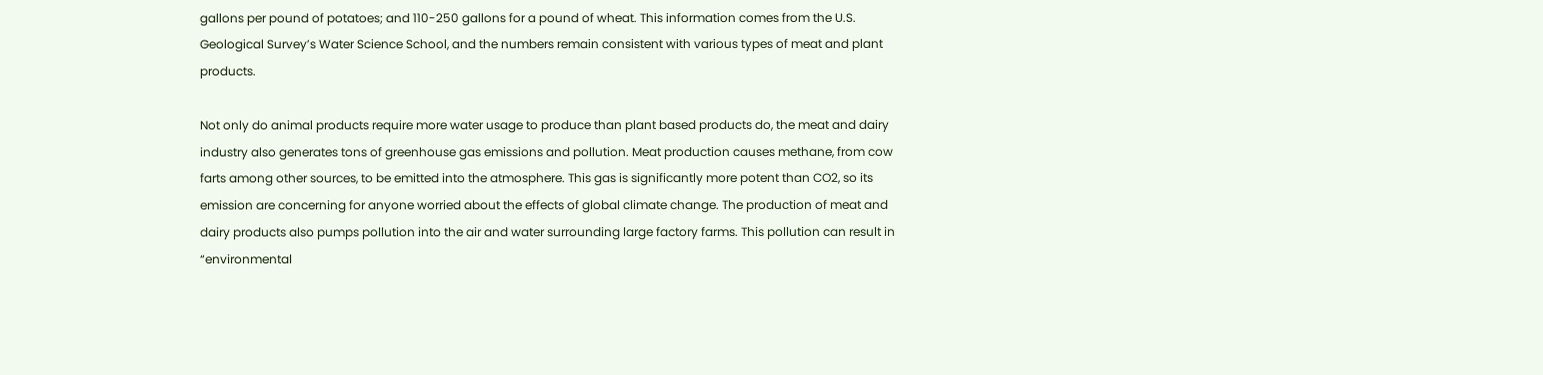gallons per pound of potatoes; and 110-250 gallons for a pound of wheat. This information comes from the U.S. Geological Survey’s Water Science School, and the numbers remain consistent with various types of meat and plant products.

Not only do animal products require more water usage to produce than plant based products do, the meat and dairy industry also generates tons of greenhouse gas emissions and pollution. Meat production causes methane, from cow farts among other sources, to be emitted into the atmosphere. This gas is significantly more potent than CO2, so its emission are concerning for anyone worried about the effects of global climate change. The production of meat and dairy products also pumps pollution into the air and water surrounding large factory farms. This pollution can result in “environmental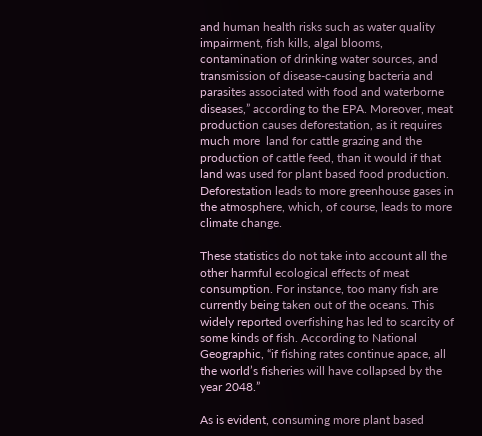and human health risks such as water quality impairment, fish kills, algal blooms, contamination of drinking water sources, and transmission of disease-causing bacteria and parasites associated with food and waterborne diseases,” according to the EPA. Moreover, meat production causes deforestation, as it requires much more  land for cattle grazing and the production of cattle feed, than it would if that land was used for plant based food production. Deforestation leads to more greenhouse gases in the atmosphere, which, of course, leads to more climate change.

These statistics do not take into account all the other harmful ecological effects of meat consumption. For instance, too many fish are currently being taken out of the oceans. This widely reported overfishing has led to scarcity of some kinds of fish. According to National Geographic, “if fishing rates continue apace, all the world’s fisheries will have collapsed by the year 2048.”

As is evident, consuming more plant based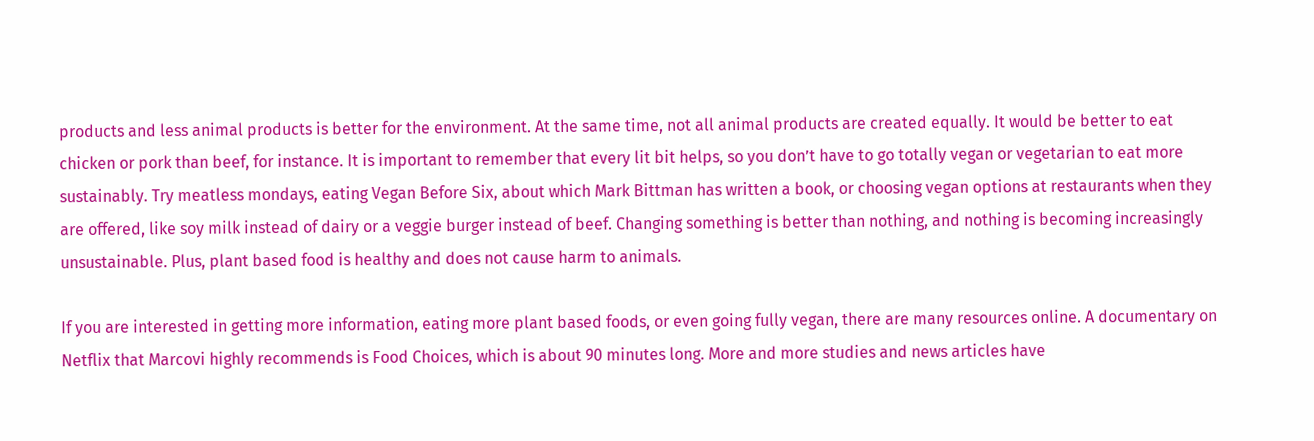products and less animal products is better for the environment. At the same time, not all animal products are created equally. It would be better to eat chicken or pork than beef, for instance. It is important to remember that every lit bit helps, so you don’t have to go totally vegan or vegetarian to eat more sustainably. Try meatless mondays, eating Vegan Before Six, about which Mark Bittman has written a book, or choosing vegan options at restaurants when they are offered, like soy milk instead of dairy or a veggie burger instead of beef. Changing something is better than nothing, and nothing is becoming increasingly unsustainable. Plus, plant based food is healthy and does not cause harm to animals.

If you are interested in getting more information, eating more plant based foods, or even going fully vegan, there are many resources online. A documentary on Netflix that Marcovi highly recommends is Food Choices, which is about 90 minutes long. More and more studies and news articles have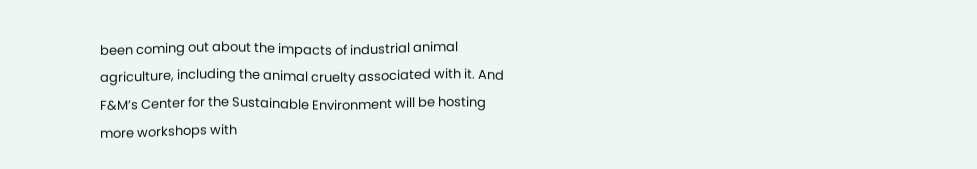been coming out about the impacts of industrial animal agriculture, including the animal cruelty associated with it. And F&M’s Center for the Sustainable Environment will be hosting more workshops with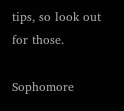tips, so look out for those.

Sophomore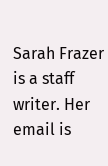Sarah Frazer is a staff writer. Her email is